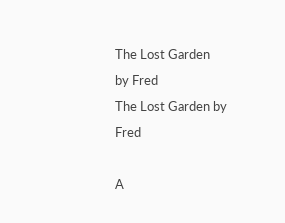The Lost Garden
by Fred
The Lost Garden by Fred

A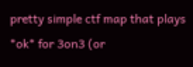pretty simple ctf map that plays *ok* for 3on3 (or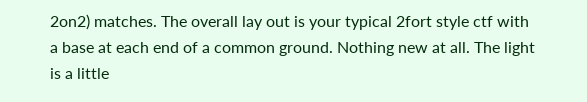2on2) matches. The overall lay out is your typical 2fort style ctf with a base at each end of a common ground. Nothing new at all. The light is a little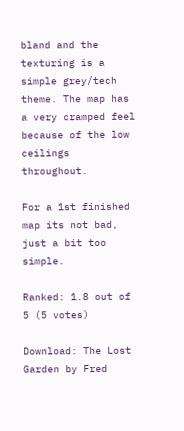bland and the texturing is a simple grey/tech theme. The map has a very cramped feel because of the low ceilings throughout.

For a 1st finished map its not bad, just a bit too simple.

Ranked: 1.8 out of 5 (5 votes)

Download: The Lost Garden by Fred